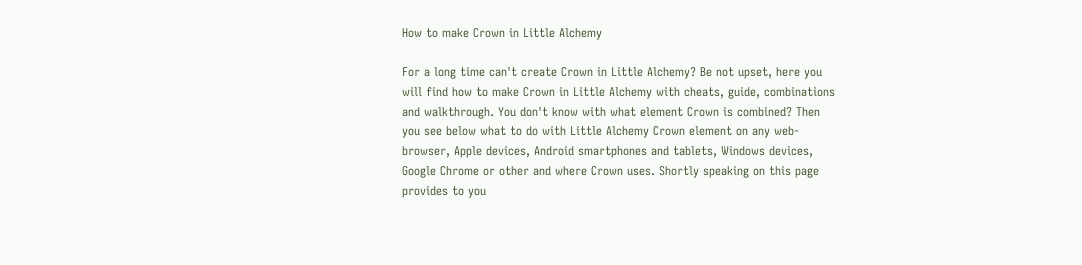How to make Crown in Little Alchemy

For a long time can't create Crown in Little Alchemy? Be not upset, here you will find how to make Crown in Little Alchemy with cheats, guide, combinations and walkthrough. You don't know with what element Crown is combined? Then you see below what to do with Little Alchemy Crown element on any web-browser, Apple devices, Android smartphones and tablets, Windows devices, Google Chrome or other and where Crown uses. Shortly speaking on this page provides to you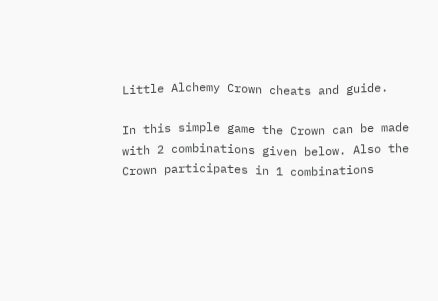Little Alchemy Crown cheats and guide.

In this simple game the Crown can be made with 2 combinations given below. Also the Crown participates in 1 combinations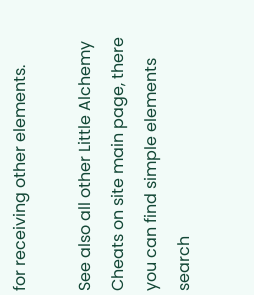for receiving other elements.

See also all other Little Alchemy Cheats on site main page, there you can find simple elements search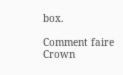box.

Comment faire Crown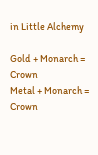in Little Alchemy

Gold + Monarch = Crown
Metal + Monarch = Crown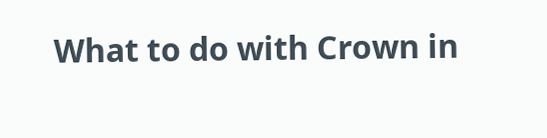What to do with Crown in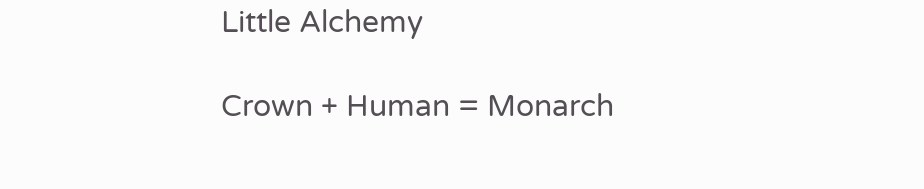Little Alchemy

Crown + Human = Monarch